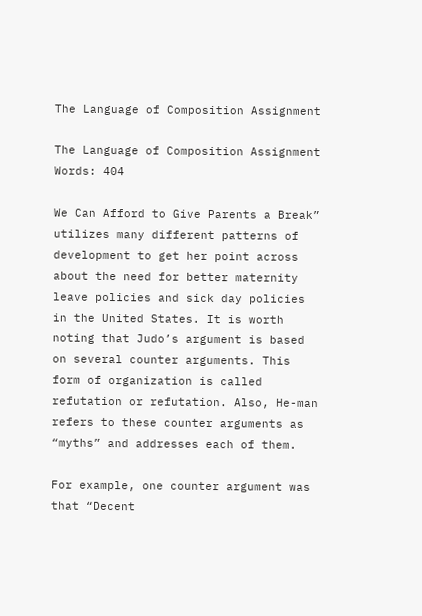The Language of Composition Assignment

The Language of Composition Assignment Words: 404

We Can Afford to Give Parents a Break” utilizes many different patterns of development to get her point across about the need for better maternity leave policies and sick day policies in the United States. It is worth noting that Judo’s argument is based on several counter arguments. This form of organization is called refutation or refutation. Also, He-man refers to these counter arguments as “myths” and addresses each of them.

For example, one counter argument was that “Decent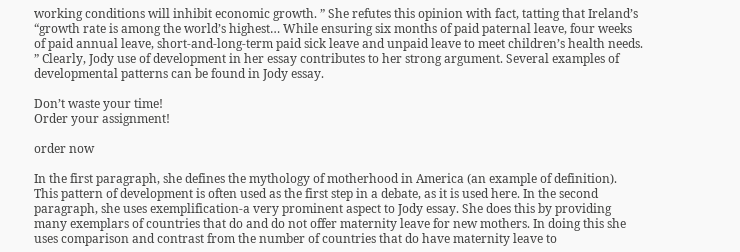working conditions will inhibit economic growth. ” She refutes this opinion with fact, tatting that Ireland’s “growth rate is among the world’s highest… While ensuring six months of paid paternal leave, four weeks of paid annual leave, short-and-long-term paid sick leave and unpaid leave to meet children’s health needs. ” Clearly, Jody use of development in her essay contributes to her strong argument. Several examples of developmental patterns can be found in Jody essay.

Don’t waste your time!
Order your assignment!

order now

In the first paragraph, she defines the mythology of motherhood in America (an example of definition). This pattern of development is often used as the first step in a debate, as it is used here. In the second paragraph, she uses exemplification-a very prominent aspect to Jody essay. She does this by providing many exemplars of countries that do and do not offer maternity leave for new mothers. In doing this she uses comparison and contrast from the number of countries that do have maternity leave to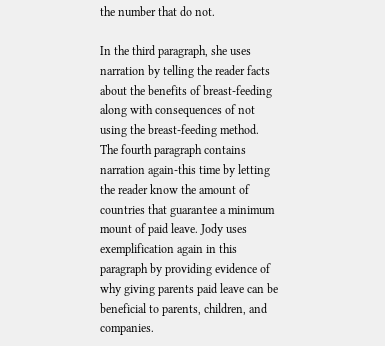the number that do not.

In the third paragraph, she uses narration by telling the reader facts about the benefits of breast-feeding along with consequences of not using the breast-feeding method. The fourth paragraph contains narration again-this time by letting the reader know the amount of countries that guarantee a minimum mount of paid leave. Jody uses exemplification again in this paragraph by providing evidence of why giving parents paid leave can be beneficial to parents, children, and companies.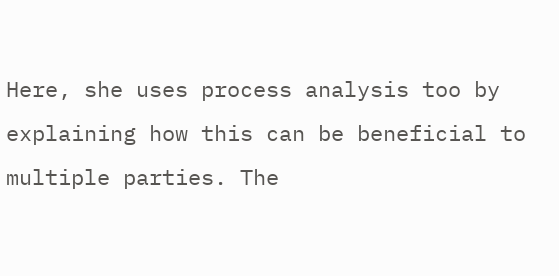Here, she uses process analysis too by explaining how this can be beneficial to multiple parties. The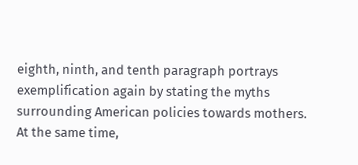eighth, ninth, and tenth paragraph portrays exemplification again by stating the myths surrounding American policies towards mothers. At the same time,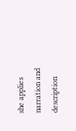she applies narration and description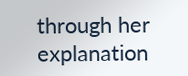through her explanation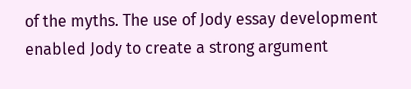of the myths. The use of Jody essay development enabled Jody to create a strong argument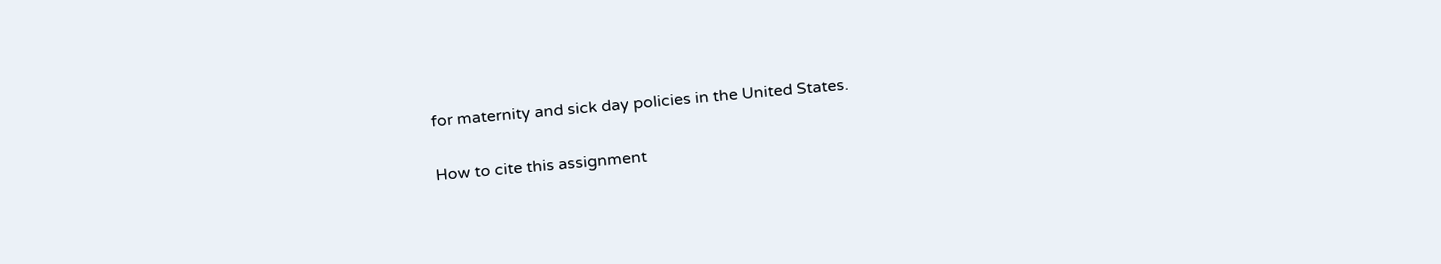for maternity and sick day policies in the United States.

How to cite this assignment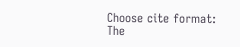Choose cite format:
The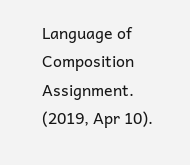Language of Composition Assignment. (2019, Apr 10).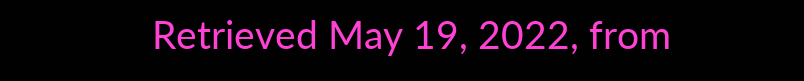Retrieved May 19, 2022, from